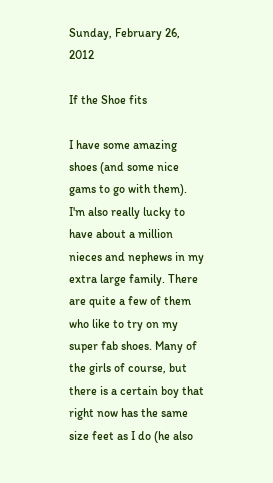Sunday, February 26, 2012

If the Shoe fits

I have some amazing shoes (and some nice gams to go with them).
I'm also really lucky to have about a million nieces and nephews in my extra large family. There are quite a few of them who like to try on my super fab shoes. Many of the girls of course, but there is a certain boy that right now has the same size feet as I do (he also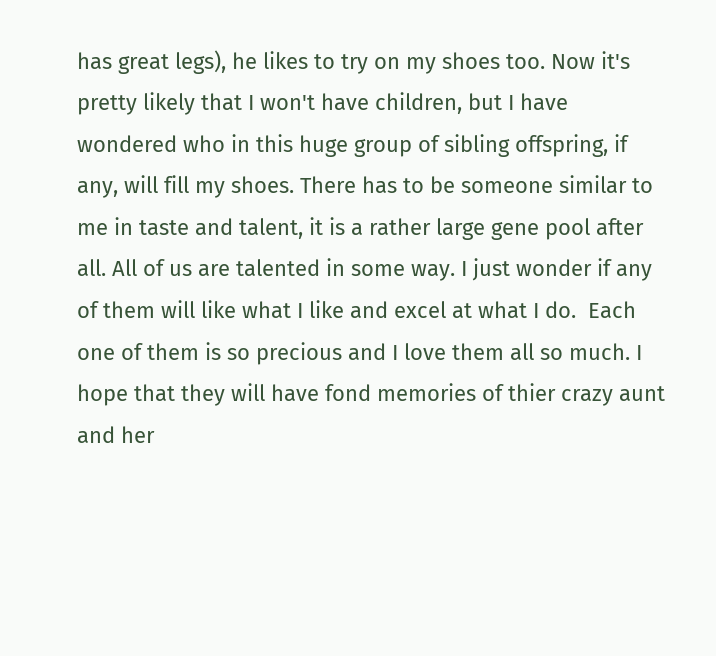has great legs), he likes to try on my shoes too. Now it's pretty likely that I won't have children, but I have wondered who in this huge group of sibling offspring, if any, will fill my shoes. There has to be someone similar to me in taste and talent, it is a rather large gene pool after all. All of us are talented in some way. I just wonder if any of them will like what I like and excel at what I do.  Each one of them is so precious and I love them all so much. I hope that they will have fond memories of thier crazy aunt and her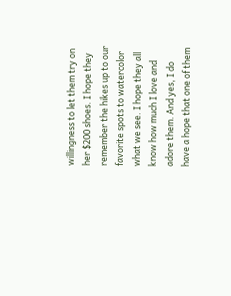willingness to let them try on her $200 shoes. I hope they remember the hikes up to our favorite spots to watercolor what we see. I hope they all know how much I love and adore them. And yes, I do have a hope that one of them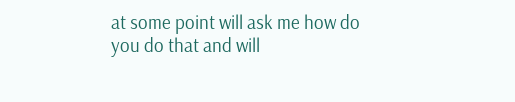at some point will ask me how do you do that and will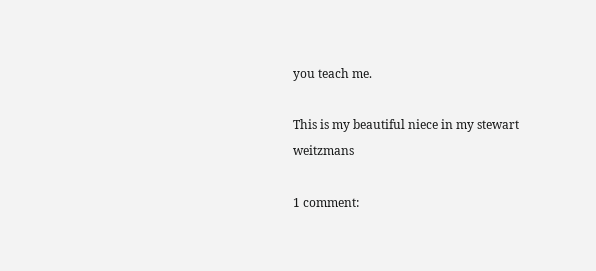you teach me.

This is my beautiful niece in my stewart weitzmans

1 comment: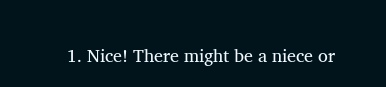1. Nice! There might be a niece or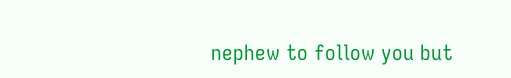nephew to follow you but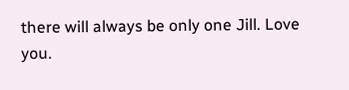there will always be only one Jill. Love you.